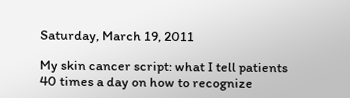Saturday, March 19, 2011

My skin cancer script: what I tell patients 40 times a day on how to recognize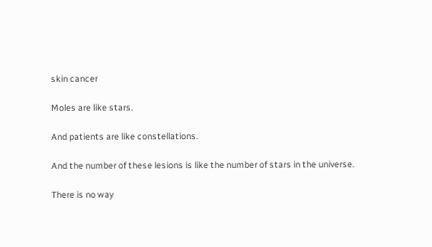skin cancer

Moles are like stars.

And patients are like constellations.

And the number of these lesions is like the number of stars in the universe.

There is no way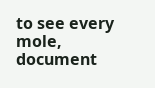to see every mole, document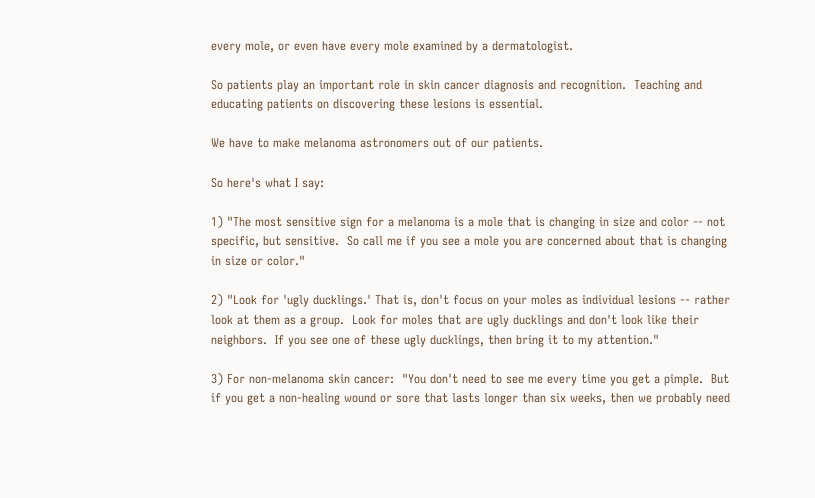every mole, or even have every mole examined by a dermatologist.

So patients play an important role in skin cancer diagnosis and recognition.  Teaching and educating patients on discovering these lesions is essential.

We have to make melanoma astronomers out of our patients.

So here's what I say:

1) "The most sensitive sign for a melanoma is a mole that is changing in size and color -- not specific, but sensitive.  So call me if you see a mole you are concerned about that is changing in size or color."

2) "Look for 'ugly ducklings.' That is, don't focus on your moles as individual lesions -- rather look at them as a group.  Look for moles that are ugly ducklings and don't look like their neighbors.  If you see one of these ugly ducklings, then bring it to my attention."

3) For non-melanoma skin cancer:  "You don't need to see me every time you get a pimple.  But if you get a non-healing wound or sore that lasts longer than six weeks, then we probably need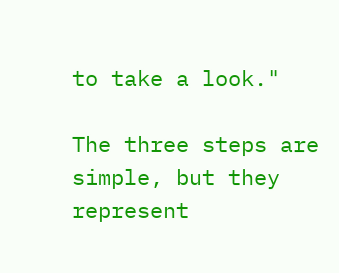to take a look."

The three steps are simple, but they represent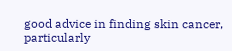good advice in finding skin cancer, particularly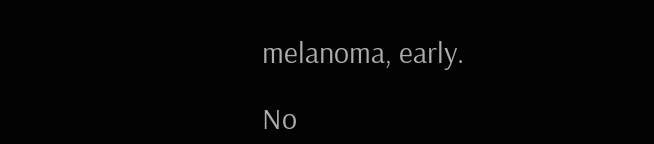melanoma, early.

No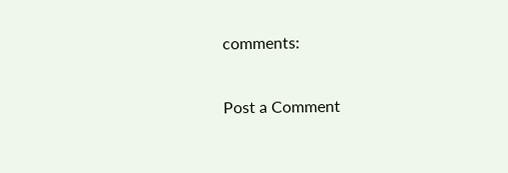comments:

Post a Comment